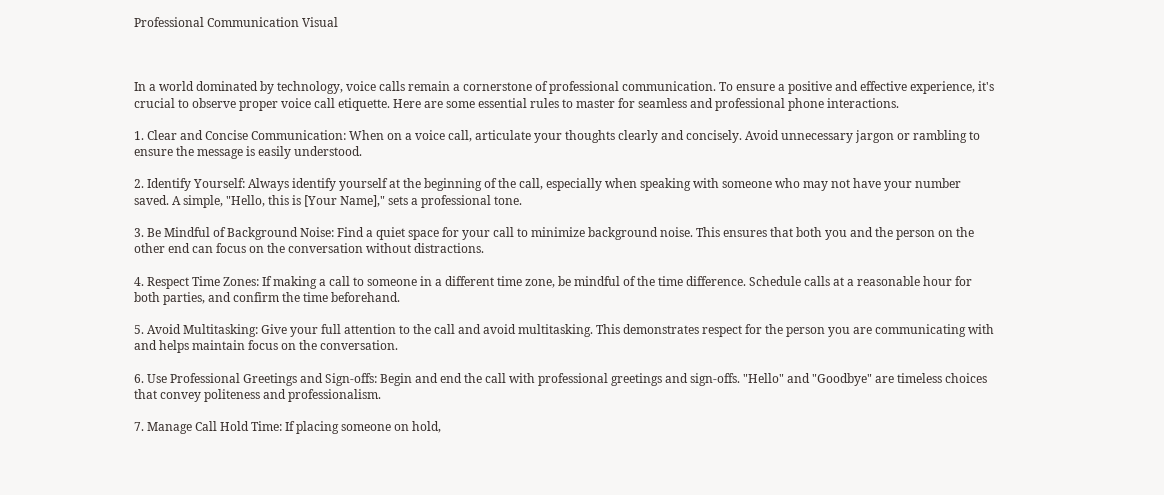Professional Communication Visual



In a world dominated by technology, voice calls remain a cornerstone of professional communication. To ensure a positive and effective experience, it's crucial to observe proper voice call etiquette. Here are some essential rules to master for seamless and professional phone interactions.

1. Clear and Concise Communication: When on a voice call, articulate your thoughts clearly and concisely. Avoid unnecessary jargon or rambling to ensure the message is easily understood.

2. Identify Yourself: Always identify yourself at the beginning of the call, especially when speaking with someone who may not have your number saved. A simple, "Hello, this is [Your Name]," sets a professional tone.

3. Be Mindful of Background Noise: Find a quiet space for your call to minimize background noise. This ensures that both you and the person on the other end can focus on the conversation without distractions.

4. Respect Time Zones: If making a call to someone in a different time zone, be mindful of the time difference. Schedule calls at a reasonable hour for both parties, and confirm the time beforehand.

5. Avoid Multitasking: Give your full attention to the call and avoid multitasking. This demonstrates respect for the person you are communicating with and helps maintain focus on the conversation.

6. Use Professional Greetings and Sign-offs: Begin and end the call with professional greetings and sign-offs. "Hello" and "Goodbye" are timeless choices that convey politeness and professionalism.

7. Manage Call Hold Time: If placing someone on hold,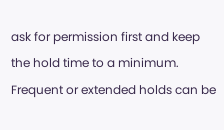ask for permission first and keep the hold time to a minimum. Frequent or extended holds can be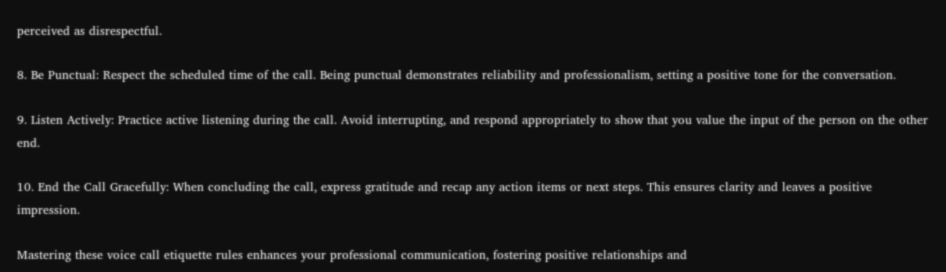perceived as disrespectful.

8. Be Punctual: Respect the scheduled time of the call. Being punctual demonstrates reliability and professionalism, setting a positive tone for the conversation.

9. Listen Actively: Practice active listening during the call. Avoid interrupting, and respond appropriately to show that you value the input of the person on the other end.

10. End the Call Gracefully: When concluding the call, express gratitude and recap any action items or next steps. This ensures clarity and leaves a positive impression.

Mastering these voice call etiquette rules enhances your professional communication, fostering positive relationships and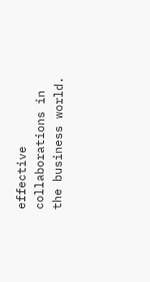effective collaborations in the business world.